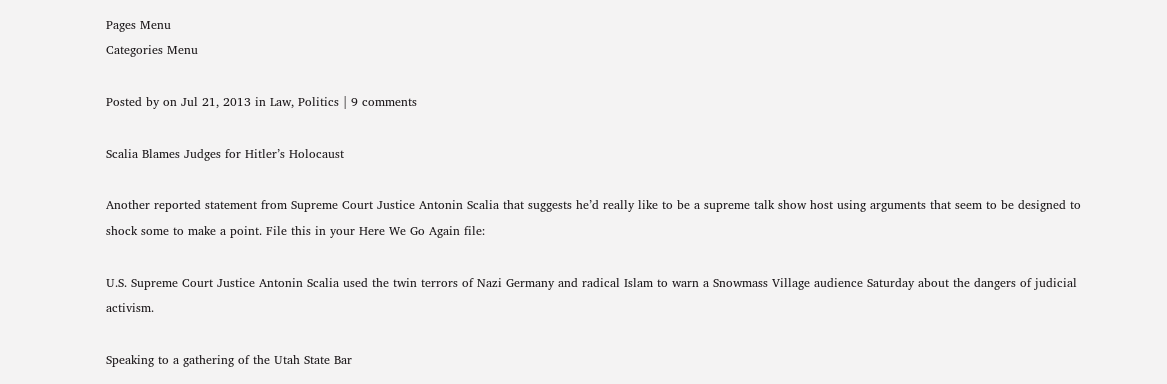Pages Menu
Categories Menu

Posted by on Jul 21, 2013 in Law, Politics | 9 comments

Scalia Blames Judges for Hitler’s Holocaust

Another reported statement from Supreme Court Justice Antonin Scalia that suggests he’d really like to be a supreme talk show host using arguments that seem to be designed to shock some to make a point. File this in your Here We Go Again file:

U.S. Supreme Court Justice Antonin Scalia used the twin terrors of Nazi Germany and radical Islam to warn a Snowmass Village audience Saturday about the dangers of judicial activism.

Speaking to a gathering of the Utah State Bar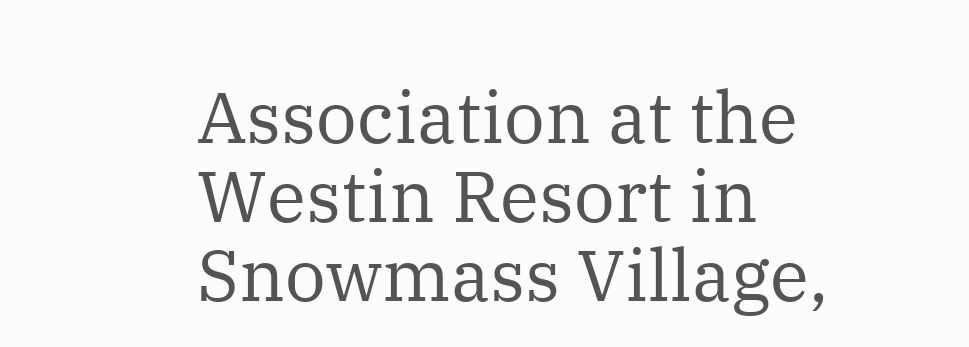Association at the Westin Resort in Snowmass Village,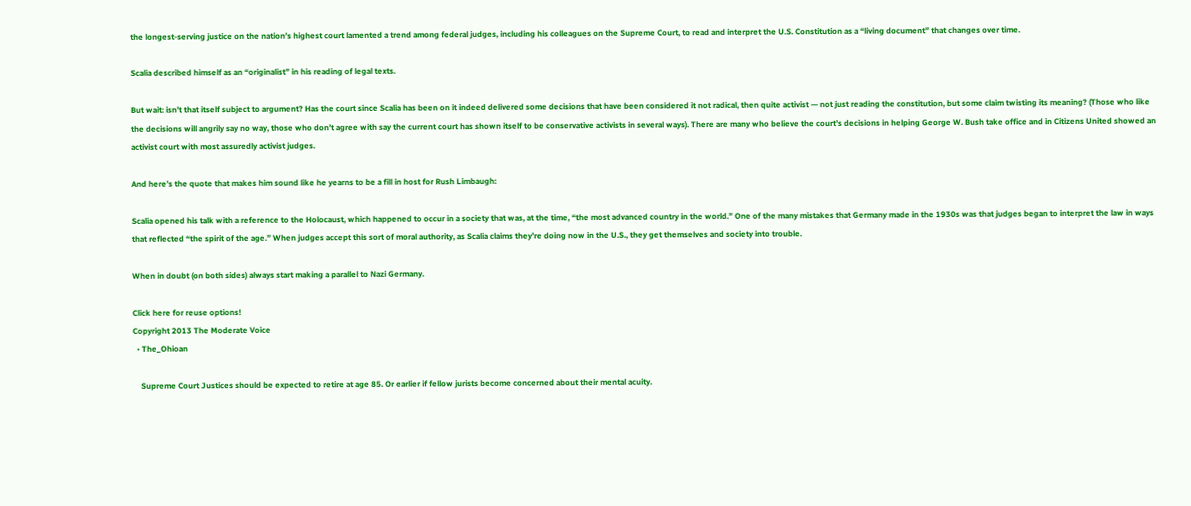the longest-serving justice on the nation’s highest court lamented a trend among federal judges, including his colleagues on the Supreme Court, to read and interpret the U.S. Constitution as a “living document” that changes over time.

Scalia described himself as an “originalist” in his reading of legal texts.

But wait: isn’t that itself subject to argument? Has the court since Scalia has been on it indeed delivered some decisions that have been considered it not radical, then quite activist — not just reading the constitution, but some claim twisting its meaning? (Those who like the decisions will angrily say no way, those who don’t agree with say the current court has shown itself to be conservative activists in several ways). There are many who believe the court’s decisions in helping George W. Bush take office and in Citizens United showed an activist court with most assuredly activist judges.

And here’s the quote that makes him sound like he yearns to be a fill in host for Rush Limbaugh:

Scalia opened his talk with a reference to the Holocaust, which happened to occur in a society that was, at the time, “the most advanced country in the world.” One of the many mistakes that Germany made in the 1930s was that judges began to interpret the law in ways that reflected “the spirit of the age.” When judges accept this sort of moral authority, as Scalia claims they’re doing now in the U.S., they get themselves and society into trouble.

When in doubt (on both sides) always start making a parallel to Nazi Germany.

Click here for reuse options!
Copyright 2013 The Moderate Voice
  • The_Ohioan

    Supreme Court Justices should be expected to retire at age 85. Or earlier if fellow jurists become concerned about their mental acuity.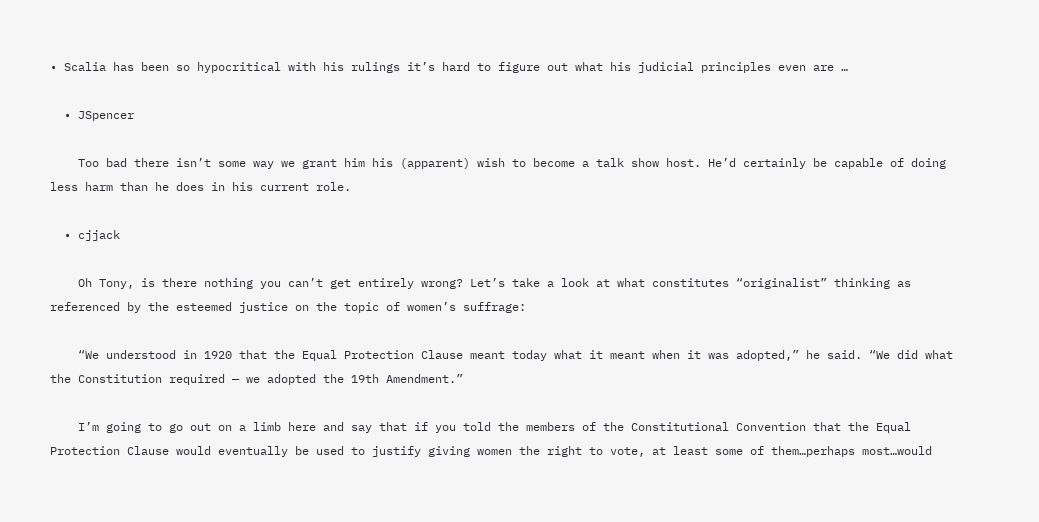• Scalia has been so hypocritical with his rulings it’s hard to figure out what his judicial principles even are …

  • JSpencer

    Too bad there isn’t some way we grant him his (apparent) wish to become a talk show host. He’d certainly be capable of doing less harm than he does in his current role.

  • cjjack

    Oh Tony, is there nothing you can’t get entirely wrong? Let’s take a look at what constitutes “originalist” thinking as referenced by the esteemed justice on the topic of women’s suffrage:

    “We understood in 1920 that the Equal Protection Clause meant today what it meant when it was adopted,” he said. “We did what the Constitution required — we adopted the 19th Amendment.”

    I’m going to go out on a limb here and say that if you told the members of the Constitutional Convention that the Equal Protection Clause would eventually be used to justify giving women the right to vote, at least some of them…perhaps most…would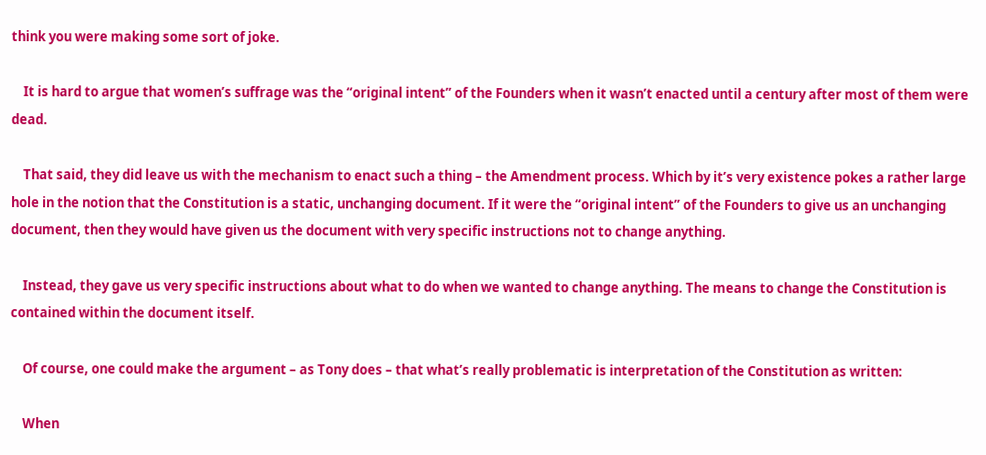think you were making some sort of joke.

    It is hard to argue that women’s suffrage was the “original intent” of the Founders when it wasn’t enacted until a century after most of them were dead.

    That said, they did leave us with the mechanism to enact such a thing – the Amendment process. Which by it’s very existence pokes a rather large hole in the notion that the Constitution is a static, unchanging document. If it were the “original intent” of the Founders to give us an unchanging document, then they would have given us the document with very specific instructions not to change anything.

    Instead, they gave us very specific instructions about what to do when we wanted to change anything. The means to change the Constitution is contained within the document itself.

    Of course, one could make the argument – as Tony does – that what’s really problematic is interpretation of the Constitution as written:

    When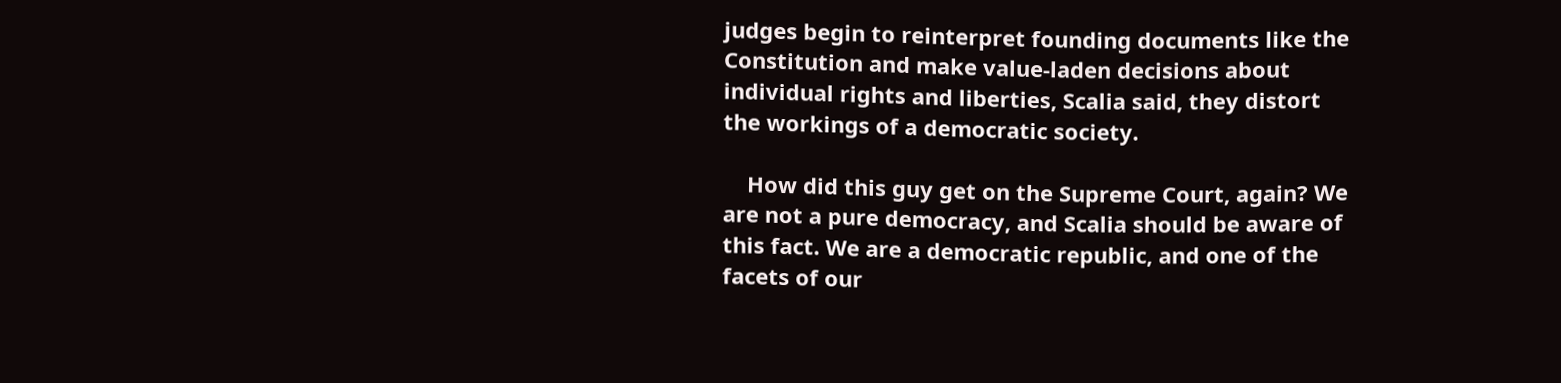judges begin to reinterpret founding documents like the Constitution and make value-laden decisions about individual rights and liberties, Scalia said, they distort the workings of a democratic society.

    How did this guy get on the Supreme Court, again? We are not a pure democracy, and Scalia should be aware of this fact. We are a democratic republic, and one of the facets of our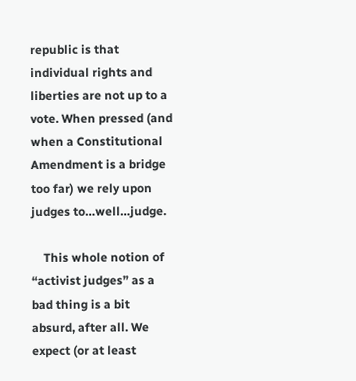republic is that individual rights and liberties are not up to a vote. When pressed (and when a Constitutional Amendment is a bridge too far) we rely upon judges to…well…judge.

    This whole notion of “activist judges” as a bad thing is a bit absurd, after all. We expect (or at least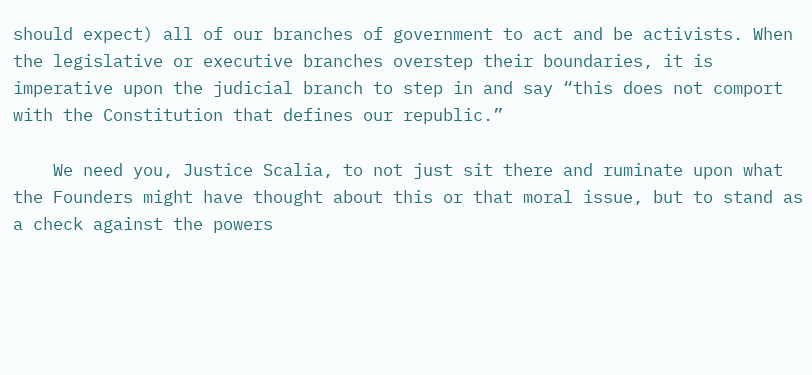should expect) all of our branches of government to act and be activists. When the legislative or executive branches overstep their boundaries, it is imperative upon the judicial branch to step in and say “this does not comport with the Constitution that defines our republic.”

    We need you, Justice Scalia, to not just sit there and ruminate upon what the Founders might have thought about this or that moral issue, but to stand as a check against the powers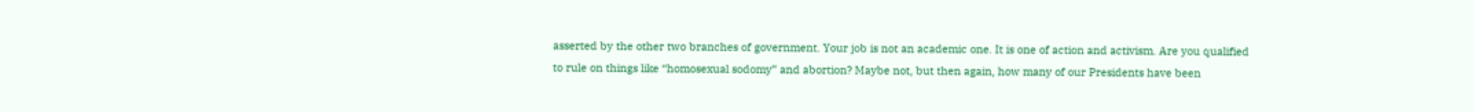asserted by the other two branches of government. Your job is not an academic one. It is one of action and activism. Are you qualified to rule on things like “homosexual sodomy” and abortion? Maybe not, but then again, how many of our Presidents have been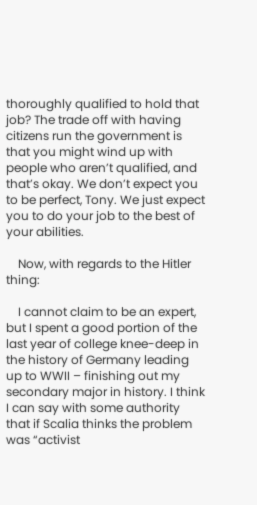thoroughly qualified to hold that job? The trade off with having citizens run the government is that you might wind up with people who aren’t qualified, and that’s okay. We don’t expect you to be perfect, Tony. We just expect you to do your job to the best of your abilities.

    Now, with regards to the Hitler thing:

    I cannot claim to be an expert, but I spent a good portion of the last year of college knee-deep in the history of Germany leading up to WWII – finishing out my secondary major in history. I think I can say with some authority that if Scalia thinks the problem was “activist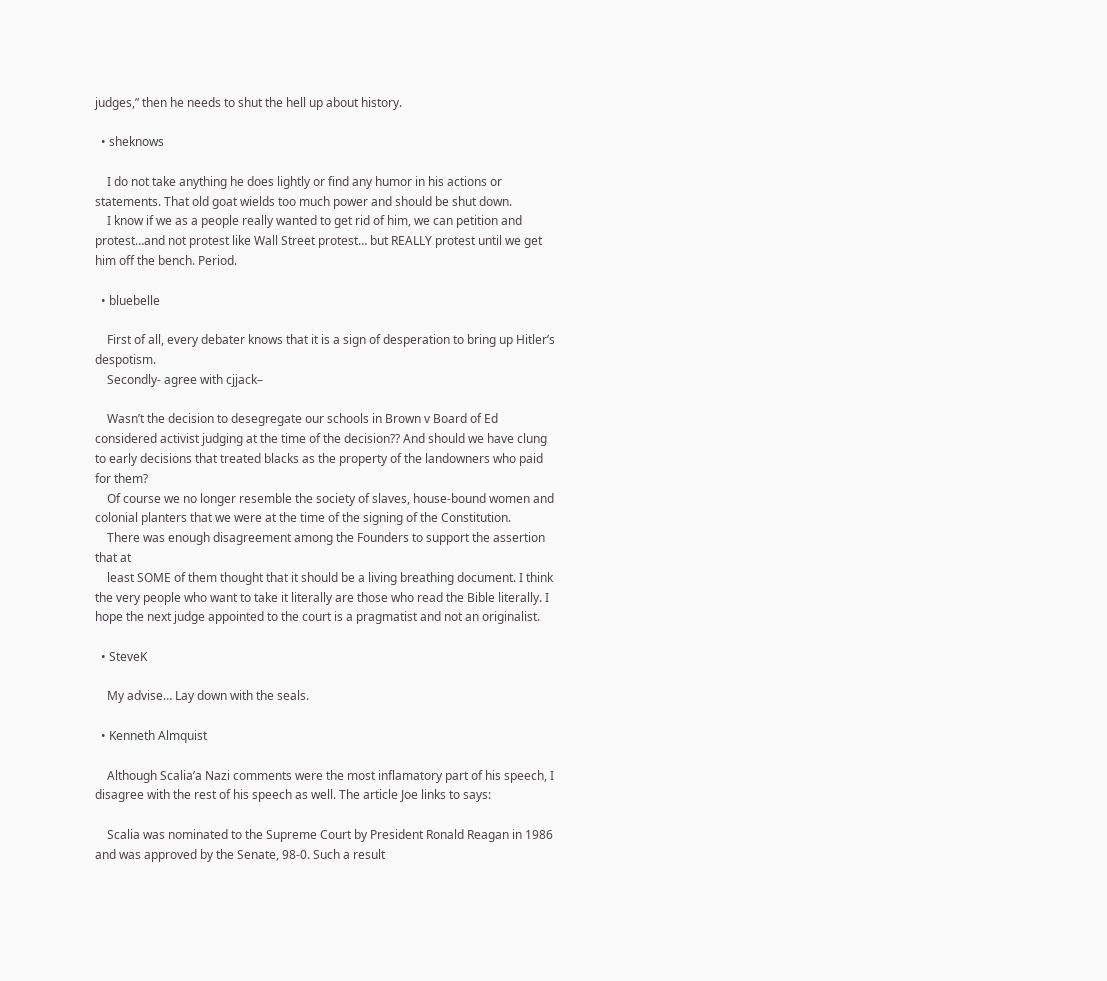judges,” then he needs to shut the hell up about history.

  • sheknows

    I do not take anything he does lightly or find any humor in his actions or statements. That old goat wields too much power and should be shut down.
    I know if we as a people really wanted to get rid of him, we can petition and protest…and not protest like Wall Street protest… but REALLY protest until we get him off the bench. Period.

  • bluebelle

    First of all, every debater knows that it is a sign of desperation to bring up Hitler’s despotism.
    Secondly- agree with cjjack–

    Wasn’t the decision to desegregate our schools in Brown v Board of Ed considered activist judging at the time of the decision?? And should we have clung to early decisions that treated blacks as the property of the landowners who paid for them?
    Of course we no longer resemble the society of slaves, house-bound women and colonial planters that we were at the time of the signing of the Constitution.
    There was enough disagreement among the Founders to support the assertion that at
    least SOME of them thought that it should be a living breathing document. I think the very people who want to take it literally are those who read the Bible literally. I hope the next judge appointed to the court is a pragmatist and not an originalist.

  • SteveK

    My advise… Lay down with the seals.

  • Kenneth Almquist

    Although Scalia’a Nazi comments were the most inflamatory part of his speech, I disagree with the rest of his speech as well. The article Joe links to says:

    Scalia was nominated to the Supreme Court by President Ronald Reagan in 1986 and was approved by the Senate, 98-0. Such a result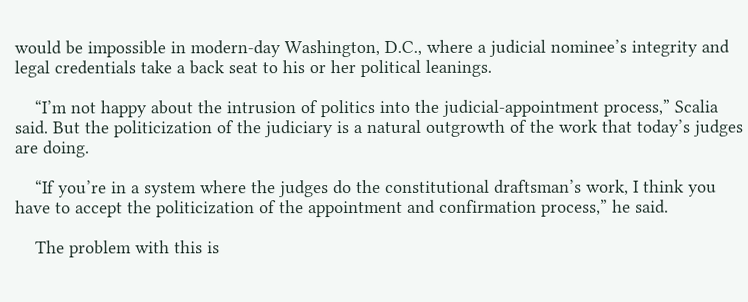would be impossible in modern-day Washington, D.C., where a judicial nominee’s integrity and legal credentials take a back seat to his or her political leanings.

    “I’m not happy about the intrusion of politics into the judicial-appointment process,” Scalia said. But the politicization of the judiciary is a natural outgrowth of the work that today’s judges are doing.

    “If you’re in a system where the judges do the constitutional draftsman’s work, I think you have to accept the politicization of the appointment and confirmation process,” he said.

    The problem with this is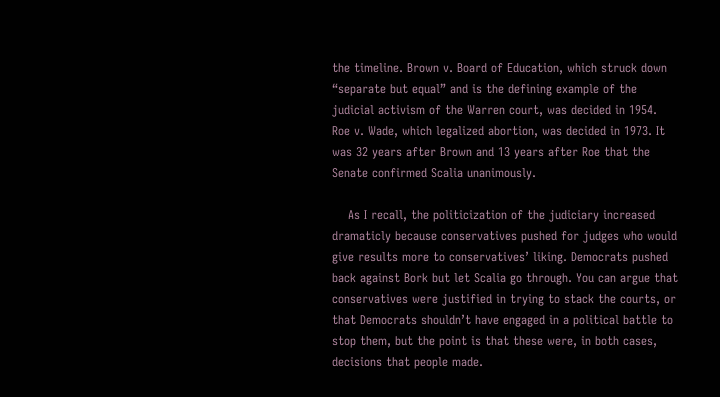the timeline. Brown v. Board of Education, which struck down “separate but equal” and is the defining example of the judicial activism of the Warren court, was decided in 1954. Roe v. Wade, which legalized abortion, was decided in 1973. It was 32 years after Brown and 13 years after Roe that the Senate confirmed Scalia unanimously.

    As I recall, the politicization of the judiciary increased dramaticly because conservatives pushed for judges who would give results more to conservatives’ liking. Democrats pushed back against Bork but let Scalia go through. You can argue that conservatives were justified in trying to stack the courts, or that Democrats shouldn’t have engaged in a political battle to stop them, but the point is that these were, in both cases, decisions that people made.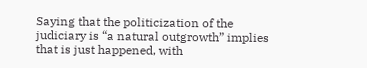Saying that the politicization of the judiciary is “a natural outgrowth” implies that is just happened, with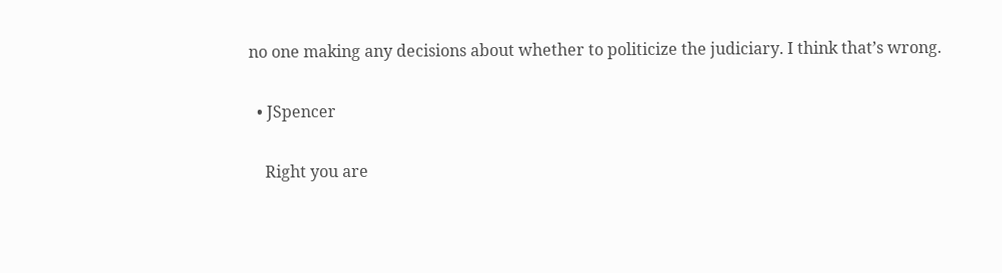no one making any decisions about whether to politicize the judiciary. I think that’s wrong.

  • JSpencer

    Right you are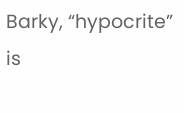Barky, “hypocrite” is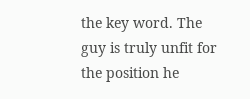the key word. The guy is truly unfit for the position he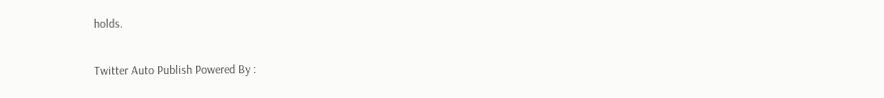holds.

Twitter Auto Publish Powered By :